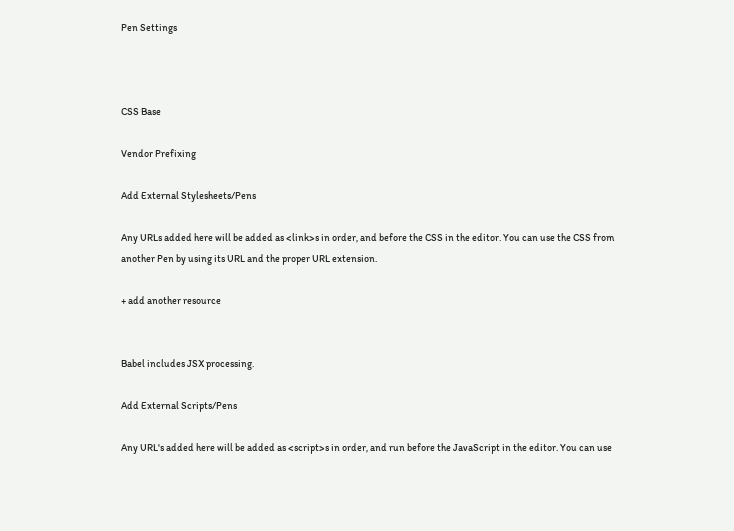Pen Settings



CSS Base

Vendor Prefixing

Add External Stylesheets/Pens

Any URLs added here will be added as <link>s in order, and before the CSS in the editor. You can use the CSS from another Pen by using its URL and the proper URL extension.

+ add another resource


Babel includes JSX processing.

Add External Scripts/Pens

Any URL's added here will be added as <script>s in order, and run before the JavaScript in the editor. You can use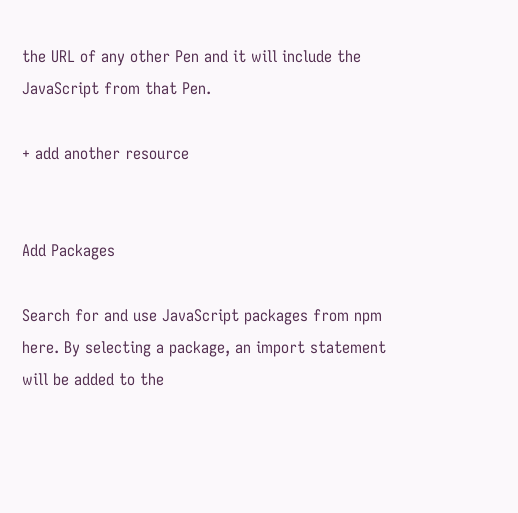the URL of any other Pen and it will include the JavaScript from that Pen.

+ add another resource


Add Packages

Search for and use JavaScript packages from npm here. By selecting a package, an import statement will be added to the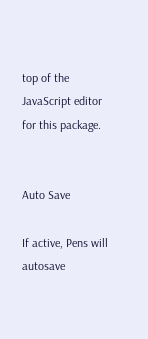top of the JavaScript editor for this package.


Auto Save

If active, Pens will autosave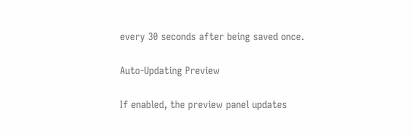every 30 seconds after being saved once.

Auto-Updating Preview

If enabled, the preview panel updates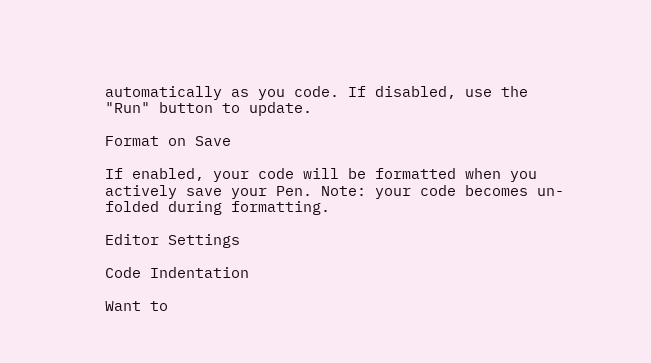automatically as you code. If disabled, use the "Run" button to update.

Format on Save

If enabled, your code will be formatted when you actively save your Pen. Note: your code becomes un-folded during formatting.

Editor Settings

Code Indentation

Want to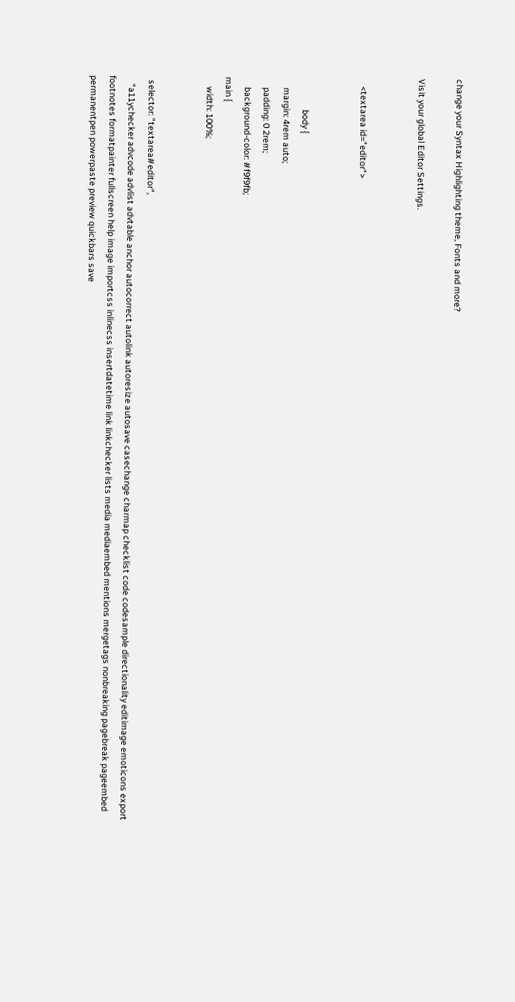change your Syntax Highlighting theme, Fonts and more?

Visit your global Editor Settings.


    <textarea id="editor">


                body {
     margin: 4rem auto;
     padding: 0 2rem;
     background-color: #f9f9fb;
main {
     width: 100%;


  selector: "textarea#editor",
    "a11ychecker advcode advlist advtable anchor autocorrect autolink autoresize autosave casechange charmap checklist code codesample directionality editimage emoticons export footnotes formatpainter fullscreen help image importcss inlinecss insertdatetime link linkchecker lists media mediaembed mentions mergetags nonbreaking pagebreak pageembed permanentpen powerpaste preview quickbars save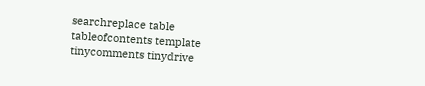searchreplace table tableofcontents template tinycomments tinydrive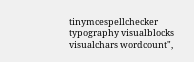tinymcespellchecker typography visualblocks visualchars wordcount",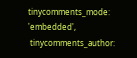tinycomments_mode: 'embedded',
 tinycomments_author: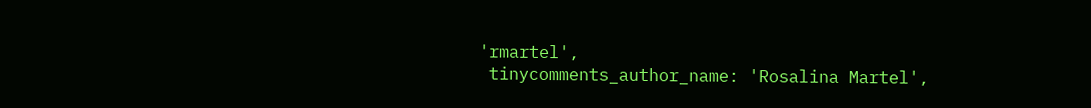'rmartel',
 tinycomments_author_name: 'Rosalina Martel',